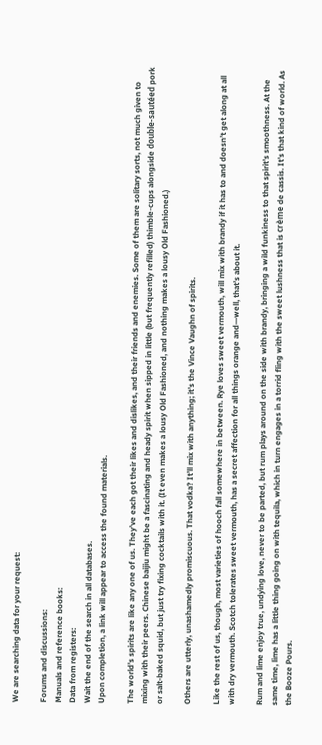We are searching data for your request:

Forums and discussions:
Manuals and reference books:
Data from registers:
Wait the end of the search in all databases.
Upon completion, a link will appear to access the found materials.

The world’s spirits are like any one of us. They’ve each got their likes and dislikes, and their friends and enemies. Some of them are solitary sorts, not much given to mixing with their peers. Chinese baijiu might be a fascinating and heady spirit when sipped in little (but frequently refilled) thimble-cups alongside double-sautéed pork or salt-baked squid, but just try fixing cocktails with it. (It even makes a lousy Old Fashioned, and nothing makes a lousy Old Fashioned.)

Others are utterly, unashamedly promiscuous. That vodka? It’ll mix with anything; it’s the Vince Vaughn of spirits.

Like the rest of us, though, most varieties of hooch fall somewhere in between. Rye loves sweet vermouth, will mix with brandy if it has to and doesn’t get along at all with dry vermouth. Scotch tolerates sweet vermouth, has a secret affection for all things orange and—well, that’s about it.

Rum and lime enjoy true, undying love, never to be parted, but rum plays around on the side with brandy, bringing a wild funkiness to that spirit’s smoothness. At the same time, lime has a little thing going on with tequila, which in turn engages in a torrid fling with the sweet lushness that is crème de cassis. It’s that kind of world. As the Booze Pours.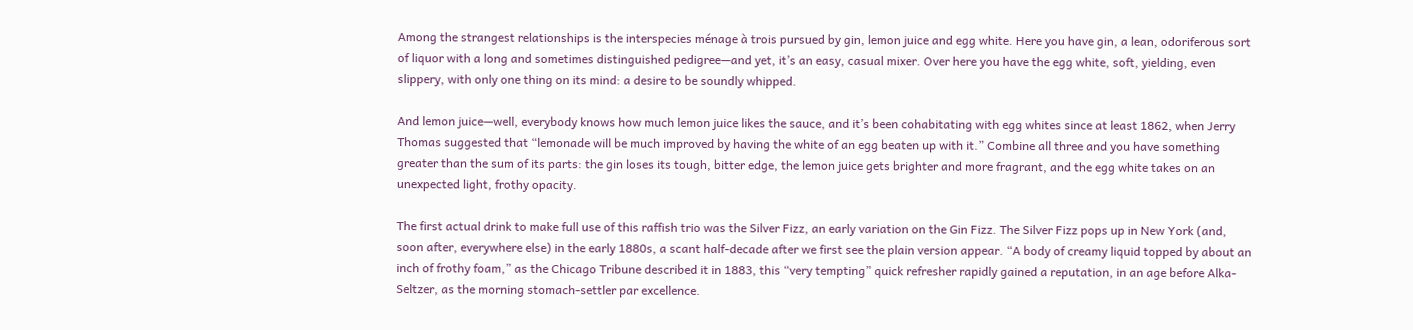Among the strangest relationships is the interspecies ménage à trois pursued by gin, lemon juice and egg white. Here you have gin, a lean, odoriferous sort of liquor with a long and sometimes distinguished pedigree—and yet, it’s an easy, casual mixer. Over here you have the egg white, soft, yielding, even slippery, with only one thing on its mind: a desire to be soundly whipped.

And lemon juice—well, everybody knows how much lemon juice likes the sauce, and it’s been cohabitating with egg whites since at least 1862, when Jerry Thomas suggested that “lemonade will be much improved by having the white of an egg beaten up with it.” Combine all three and you have something greater than the sum of its parts: the gin loses its tough, bitter edge, the lemon juice gets brighter and more fragrant, and the egg white takes on an unexpected light, frothy opacity.

The first actual drink to make full use of this raffish trio was the Silver Fizz, an early variation on the Gin Fizz. The Silver Fizz pops up in New York (and, soon after, everywhere else) in the early 1880s, a scant half-decade after we first see the plain version appear. “A body of creamy liquid topped by about an inch of frothy foam,” as the Chicago Tribune described it in 1883, this “very tempting” quick refresher rapidly gained a reputation, in an age before Alka-Seltzer, as the morning stomach-settler par excellence.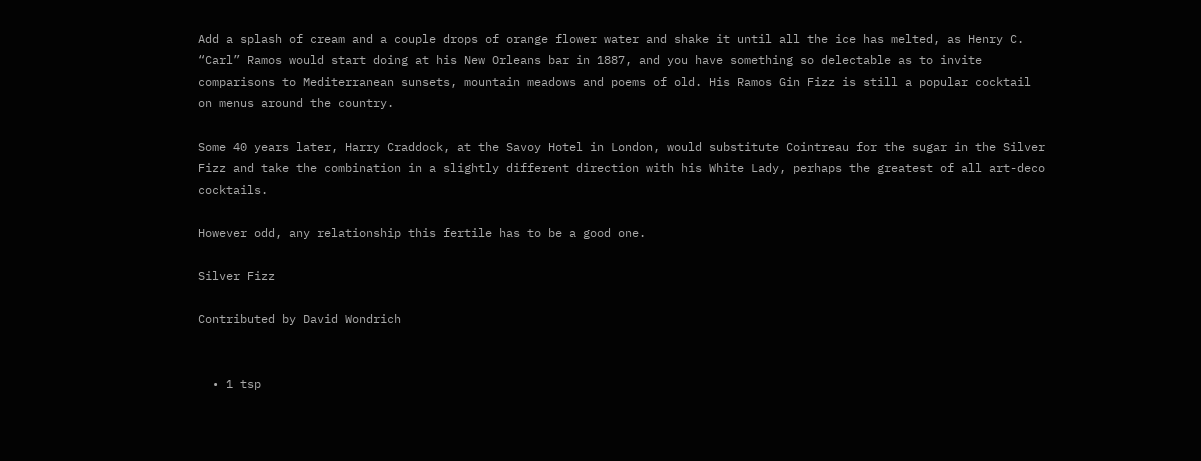Add a splash of cream and a couple drops of orange flower water and shake it until all the ice has melted, as Henry C. “Carl” Ramos would start doing at his New Orleans bar in 1887, and you have something so delectable as to invite comparisons to Mediterranean sunsets, mountain meadows and poems of old. His Ramos Gin Fizz is still a popular cocktail on menus around the country.

Some 40 years later, Harry Craddock, at the Savoy Hotel in London, would substitute Cointreau for the sugar in the Silver Fizz and take the combination in a slightly different direction with his White Lady, perhaps the greatest of all art-deco cocktails.

However odd, any relationship this fertile has to be a good one.

Silver Fizz

Contributed by David Wondrich


  • 1 tsp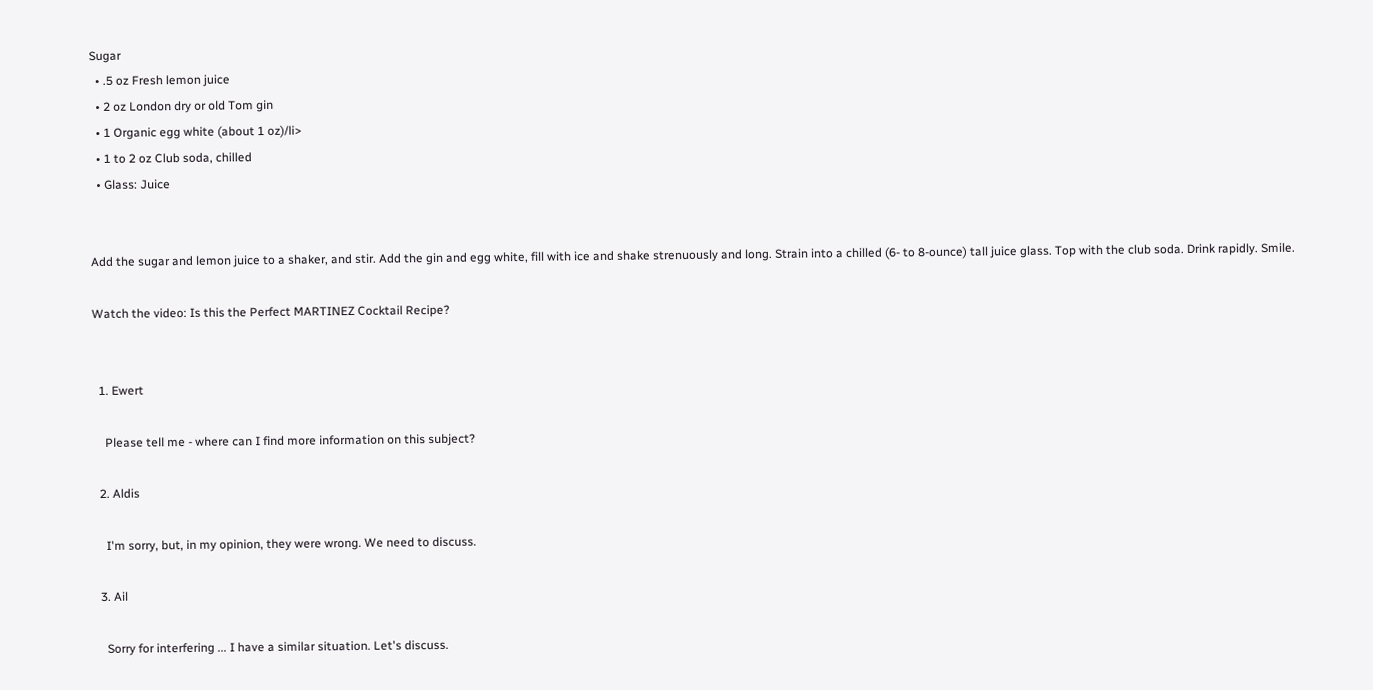Sugar
  • .5 oz Fresh lemon juice
  • 2 oz London dry or old Tom gin
  • 1 Organic egg white (about 1 oz)/li>
  • 1 to 2 oz Club soda, chilled
  • Glass: Juice


Add the sugar and lemon juice to a shaker, and stir. Add the gin and egg white, fill with ice and shake strenuously and long. Strain into a chilled (6- to 8-ounce) tall juice glass. Top with the club soda. Drink rapidly. Smile.

Watch the video: Is this the Perfect MARTINEZ Cocktail Recipe?


  1. Ewert

    Please tell me - where can I find more information on this subject?

  2. Aldis

    I'm sorry, but, in my opinion, they were wrong. We need to discuss.

  3. Ail

    Sorry for interfering ... I have a similar situation. Let's discuss.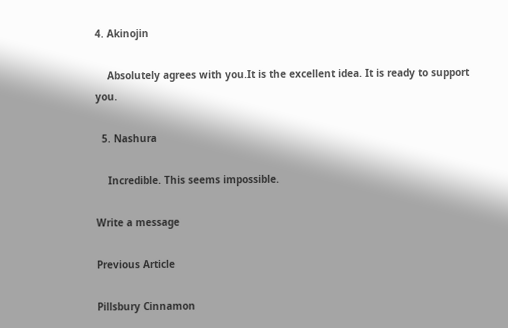4. Akinojin

    Absolutely agrees with you.It is the excellent idea. It is ready to support you.

  5. Nashura

    Incredible. This seems impossible.

Write a message

Previous Article

Pillsbury Cinnamon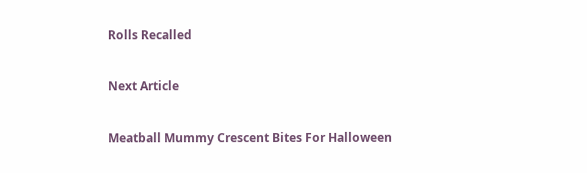Rolls Recalled

Next Article

Meatball Mummy Crescent Bites For Halloween